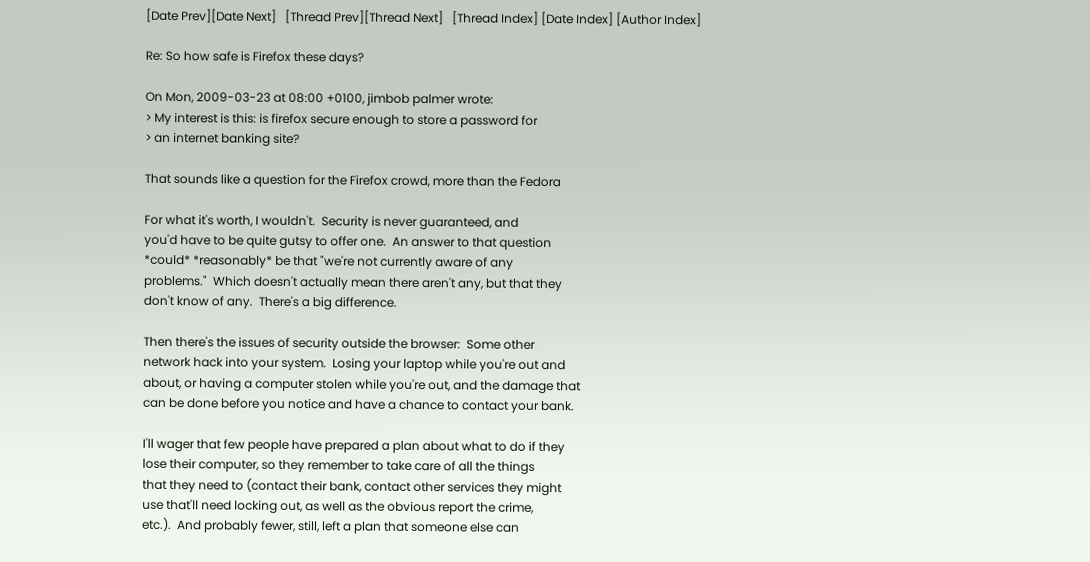[Date Prev][Date Next]   [Thread Prev][Thread Next]   [Thread Index] [Date Index] [Author Index]

Re: So how safe is Firefox these days?

On Mon, 2009-03-23 at 08:00 +0100, jimbob palmer wrote:
> My interest is this: is firefox secure enough to store a password for
> an internet banking site?

That sounds like a question for the Firefox crowd, more than the Fedora

For what it's worth, I wouldn't.  Security is never guaranteed, and
you'd have to be quite gutsy to offer one.  An answer to that question
*could* *reasonably* be that "we're not currently aware of any
problems."  Which doesn't actually mean there aren't any, but that they
don't know of any.  There's a big difference.

Then there's the issues of security outside the browser:  Some other
network hack into your system.  Losing your laptop while you're out and
about, or having a computer stolen while you're out, and the damage that
can be done before you notice and have a chance to contact your bank.

I'll wager that few people have prepared a plan about what to do if they
lose their computer, so they remember to take care of all the things
that they need to (contact their bank, contact other services they might
use that'll need locking out, as well as the obvious report the crime,
etc.).  And probably fewer, still, left a plan that someone else can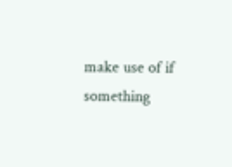make use of if something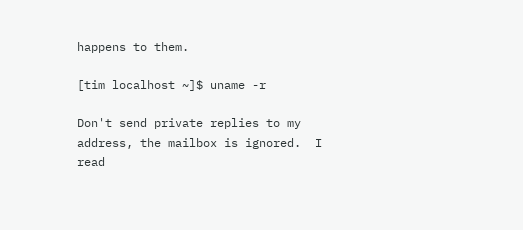happens to them.

[tim localhost ~]$ uname -r

Don't send private replies to my address, the mailbox is ignored.  I
read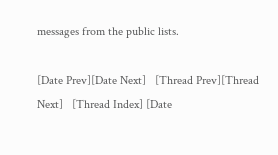messages from the public lists.

[Date Prev][Date Next]   [Thread Prev][Thread Next]   [Thread Index] [Date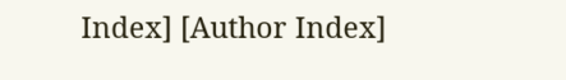Index] [Author Index]